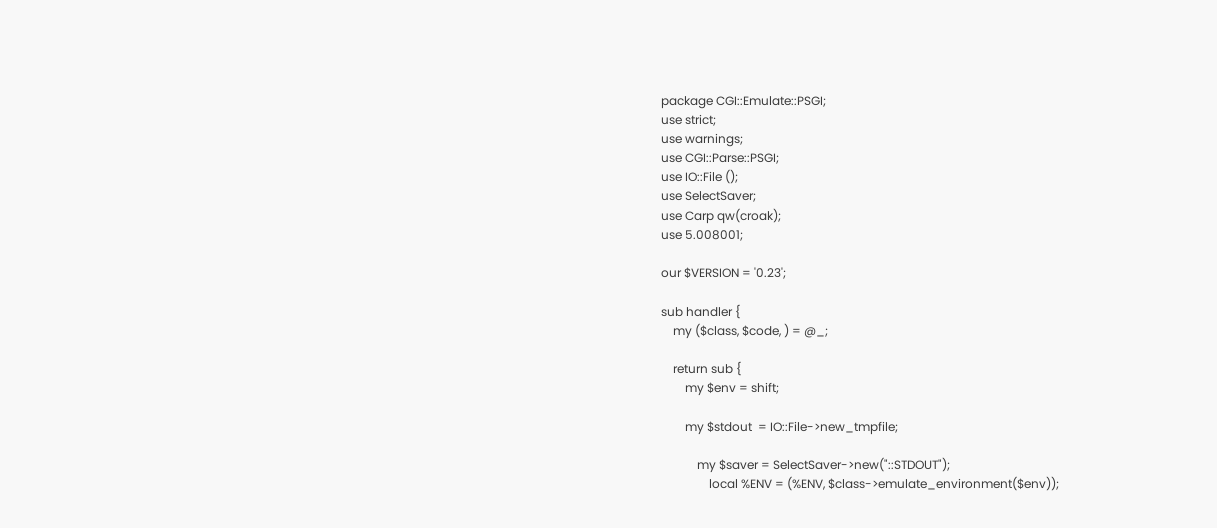package CGI::Emulate::PSGI;
use strict;
use warnings;
use CGI::Parse::PSGI;
use IO::File ();
use SelectSaver;
use Carp qw(croak);
use 5.008001;

our $VERSION = '0.23';

sub handler {
    my ($class, $code, ) = @_;

    return sub {
        my $env = shift;

        my $stdout  = IO::File->new_tmpfile;

            my $saver = SelectSaver->new("::STDOUT");
                local %ENV = (%ENV, $class->emulate_environment($env));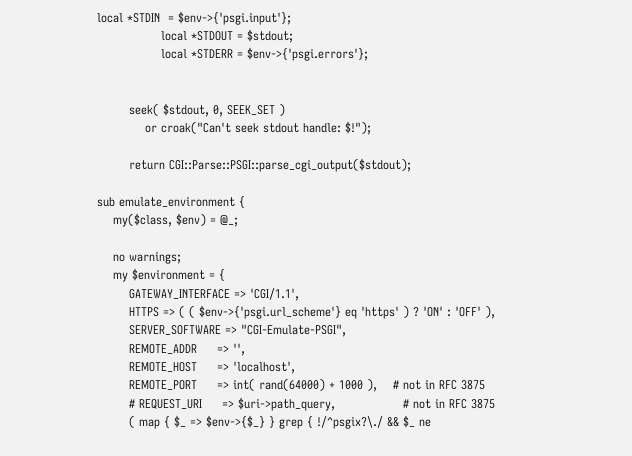local *STDIN  = $env->{'psgi.input'};
                local *STDOUT = $stdout;
                local *STDERR = $env->{'psgi.errors'};


        seek( $stdout, 0, SEEK_SET )
            or croak("Can't seek stdout handle: $!");

        return CGI::Parse::PSGI::parse_cgi_output($stdout);

sub emulate_environment {
    my($class, $env) = @_;

    no warnings;
    my $environment = {
        GATEWAY_INTERFACE => 'CGI/1.1',
        HTTPS => ( ( $env->{'psgi.url_scheme'} eq 'https' ) ? 'ON' : 'OFF' ),
        SERVER_SOFTWARE => "CGI-Emulate-PSGI",
        REMOTE_ADDR     => '',
        REMOTE_HOST     => 'localhost',
        REMOTE_PORT     => int( rand(64000) + 1000 ),    # not in RFC 3875
        # REQUEST_URI     => $uri->path_query,                 # not in RFC 3875
        ( map { $_ => $env->{$_} } grep { !/^psgix?\./ && $_ ne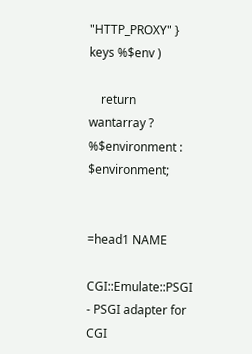"HTTP_PROXY" } keys %$env )

    return wantarray ? %$environment : $environment;


=head1 NAME

CGI::Emulate::PSGI - PSGI adapter for CGI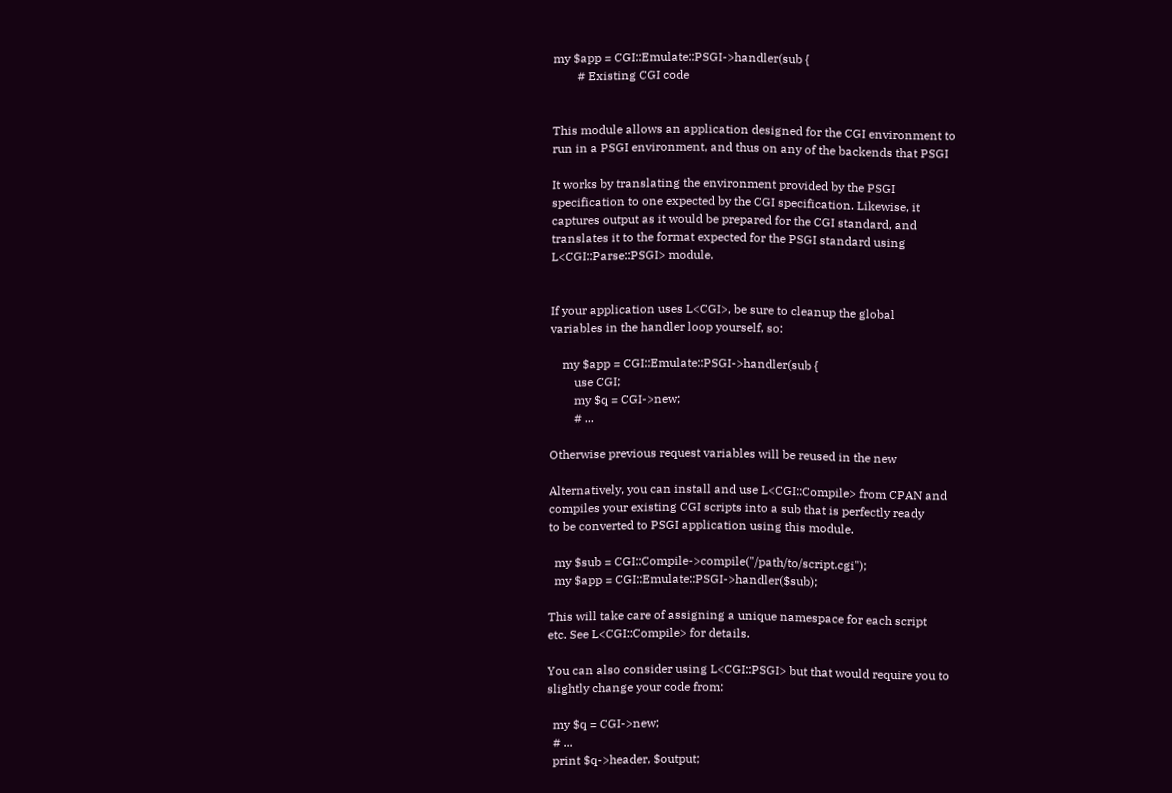my $app = CGI::Emulate::PSGI->handler(sub {
        # Existing CGI code


This module allows an application designed for the CGI environment to
run in a PSGI environment, and thus on any of the backends that PSGI

It works by translating the environment provided by the PSGI
specification to one expected by the CGI specification. Likewise, it
captures output as it would be prepared for the CGI standard, and
translates it to the format expected for the PSGI standard using
L<CGI::Parse::PSGI> module.


If your application uses L<CGI>, be sure to cleanup the global
variables in the handler loop yourself, so:

    my $app = CGI::Emulate::PSGI->handler(sub {
        use CGI;
        my $q = CGI->new;
        # ...

Otherwise previous request variables will be reused in the new

Alternatively, you can install and use L<CGI::Compile> from CPAN and
compiles your existing CGI scripts into a sub that is perfectly ready
to be converted to PSGI application using this module.

  my $sub = CGI::Compile->compile("/path/to/script.cgi");
  my $app = CGI::Emulate::PSGI->handler($sub);

This will take care of assigning a unique namespace for each script
etc. See L<CGI::Compile> for details.

You can also consider using L<CGI::PSGI> but that would require you to
slightly change your code from:

  my $q = CGI->new;
  # ...
  print $q->header, $output;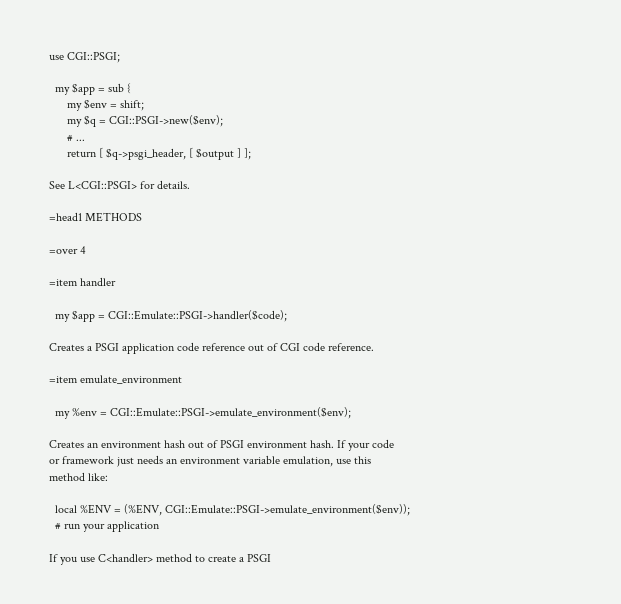use CGI::PSGI;

  my $app = sub {
      my $env = shift;
      my $q = CGI::PSGI->new($env);
      # ...
      return [ $q->psgi_header, [ $output ] ];

See L<CGI::PSGI> for details.

=head1 METHODS

=over 4

=item handler

  my $app = CGI::Emulate::PSGI->handler($code);

Creates a PSGI application code reference out of CGI code reference.

=item emulate_environment

  my %env = CGI::Emulate::PSGI->emulate_environment($env);

Creates an environment hash out of PSGI environment hash. If your code
or framework just needs an environment variable emulation, use this
method like:

  local %ENV = (%ENV, CGI::Emulate::PSGI->emulate_environment($env));
  # run your application

If you use C<handler> method to create a PSGI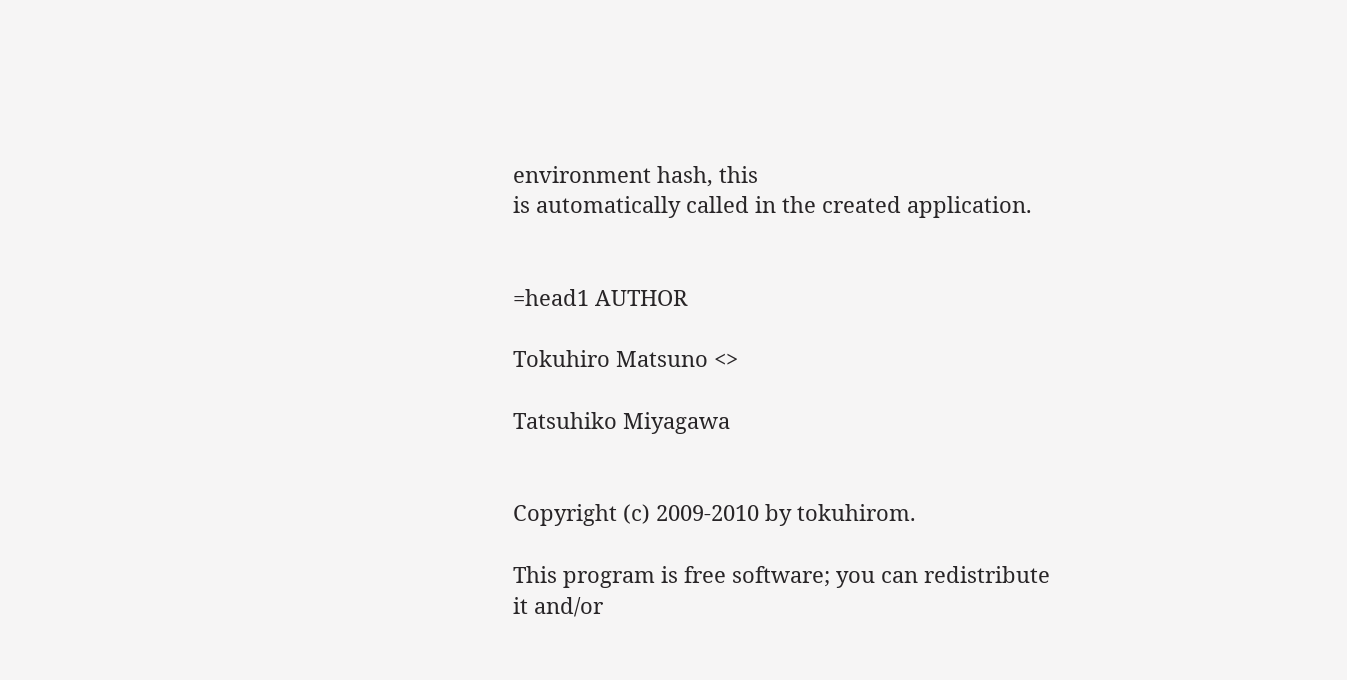environment hash, this
is automatically called in the created application.


=head1 AUTHOR

Tokuhiro Matsuno <>

Tatsuhiko Miyagawa


Copyright (c) 2009-2010 by tokuhirom.

This program is free software; you can redistribute
it and/or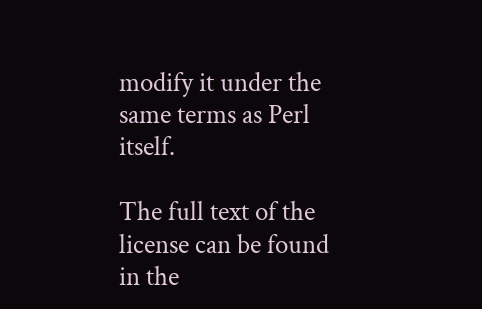modify it under the same terms as Perl itself.

The full text of the license can be found in the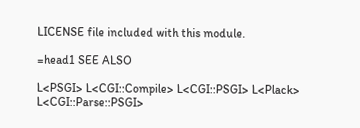LICENSE file included with this module.

=head1 SEE ALSO

L<PSGI> L<CGI::Compile> L<CGI::PSGI> L<Plack> L<CGI::Parse::PSGI>